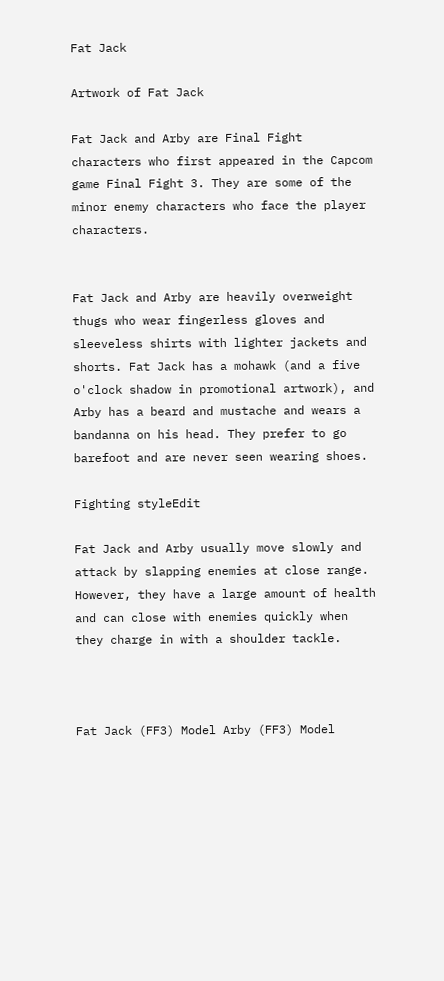Fat Jack

Artwork of Fat Jack

Fat Jack and Arby are Final Fight characters who first appeared in the Capcom game Final Fight 3. They are some of the minor enemy characters who face the player characters.


Fat Jack and Arby are heavily overweight thugs who wear fingerless gloves and sleeveless shirts with lighter jackets and shorts. Fat Jack has a mohawk (and a five o'clock shadow in promotional artwork), and Arby has a beard and mustache and wears a bandanna on his head. They prefer to go barefoot and are never seen wearing shoes.

Fighting styleEdit

Fat Jack and Arby usually move slowly and attack by slapping enemies at close range. However, they have a large amount of health and can close with enemies quickly when they charge in with a shoulder tackle.



Fat Jack (FF3) Model Arby (FF3) Model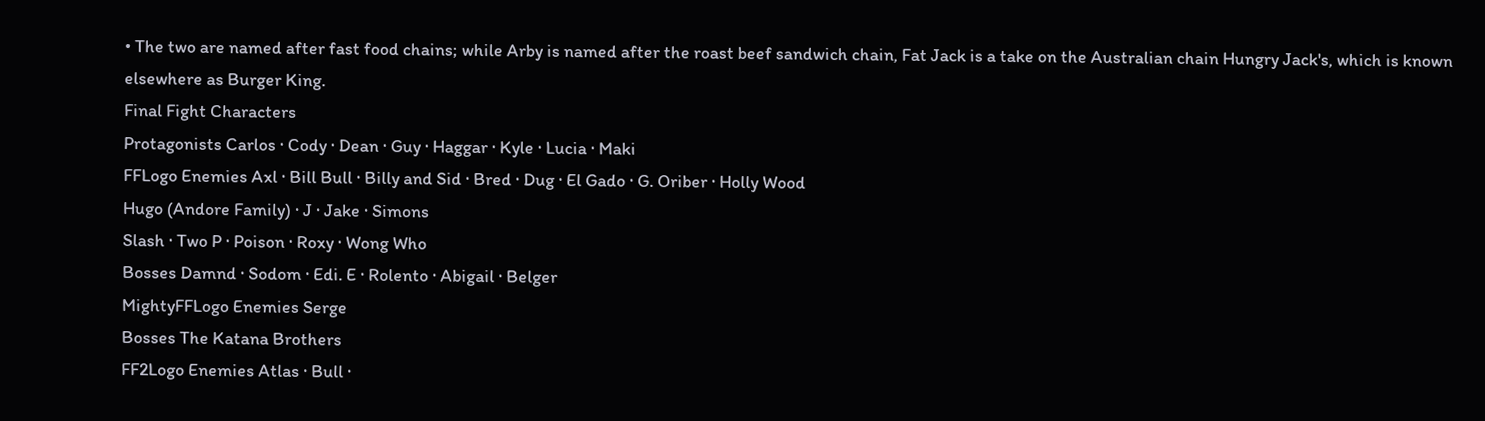• The two are named after fast food chains; while Arby is named after the roast beef sandwich chain, Fat Jack is a take on the Australian chain Hungry Jack's, which is known elsewhere as Burger King.
Final Fight Characters
Protagonists Carlos · Cody · Dean · Guy · Haggar · Kyle · Lucia · Maki
FFLogo Enemies Axl · Bill Bull · Billy and Sid · Bred · Dug · El Gado · G. Oriber · Holly Wood
Hugo (Andore Family) · J · Jake · Simons
Slash · Two P · Poison · Roxy · Wong Who
Bosses Damnd · Sodom · Edi. E · Rolento · Abigail · Belger
MightyFFLogo Enemies Serge
Bosses The Katana Brothers
FF2Logo Enemies Atlas · Bull ·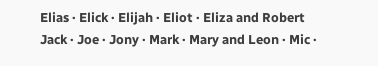Elias · Elick · Elijah · Eliot · Eliza and Robert
Jack · Joe · Jony · Mark · Mary and Leon · Mic ·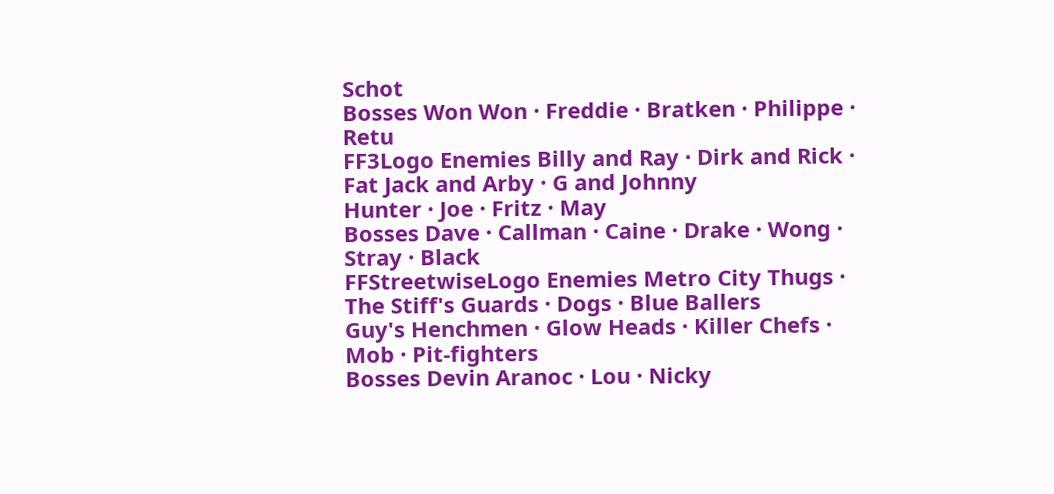Schot
Bosses Won Won · Freddie · Bratken · Philippe · Retu
FF3Logo Enemies Billy and Ray · Dirk and Rick · Fat Jack and Arby · G and Johnny
Hunter · Joe · Fritz · May
Bosses Dave · Callman · Caine · Drake · Wong · Stray · Black
FFStreetwiseLogo Enemies Metro City Thugs · The Stiff's Guards · Dogs · Blue Ballers
Guy's Henchmen · Glow Heads · Killer Chefs · Mob · Pit-fighters
Bosses Devin Aranoc · Lou · Nicky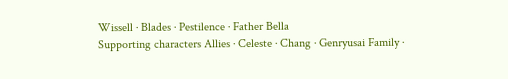Wissell · Blades · Pestilence · Father Bella
Supporting characters Allies · Celeste · Chang · Genryusai Family ·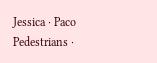Jessica · Paco
Pedestrians ·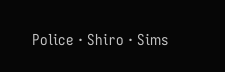Police · Shiro · Sims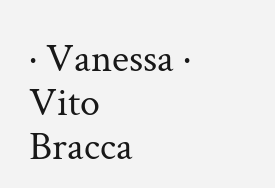· Vanessa · Vito Bracca